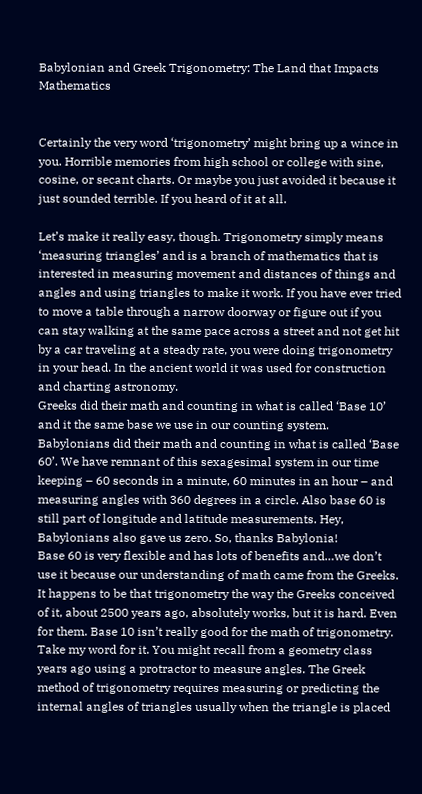Babylonian and Greek Trigonometry: The Land that Impacts Mathematics


Certainly the very word ‘trigonometry’ might bring up a wince in you. Horrible memories from high school or college with sine, cosine, or secant charts. Or maybe you just avoided it because it just sounded terrible. If you heard of it at all.

Let’s make it really easy, though. Trigonometry simply means ‘measuring triangles’ and is a branch of mathematics that is interested in measuring movement and distances of things and angles and using triangles to make it work. If you have ever tried to move a table through a narrow doorway or figure out if you can stay walking at the same pace across a street and not get hit by a car traveling at a steady rate, you were doing trigonometry in your head. In the ancient world it was used for construction and charting astronomy.
Greeks did their math and counting in what is called ‘Base 10’ and it the same base we use in our counting system.
Babylonians did their math and counting in what is called ‘Base 60’. We have remnant of this sexagesimal system in our time keeping – 60 seconds in a minute, 60 minutes in an hour – and measuring angles with 360 degrees in a circle. Also base 60 is still part of longitude and latitude measurements. Hey, Babylonians also gave us zero. So, thanks Babylonia!
Base 60 is very flexible and has lots of benefits and…we don’t use it because our understanding of math came from the Greeks.
It happens to be that trigonometry the way the Greeks conceived of it, about 2500 years ago, absolutely works, but it is hard. Even for them. Base 10 isn’t really good for the math of trigonometry. Take my word for it. You might recall from a geometry class years ago using a protractor to measure angles. The Greek method of trigonometry requires measuring or predicting the internal angles of triangles usually when the triangle is placed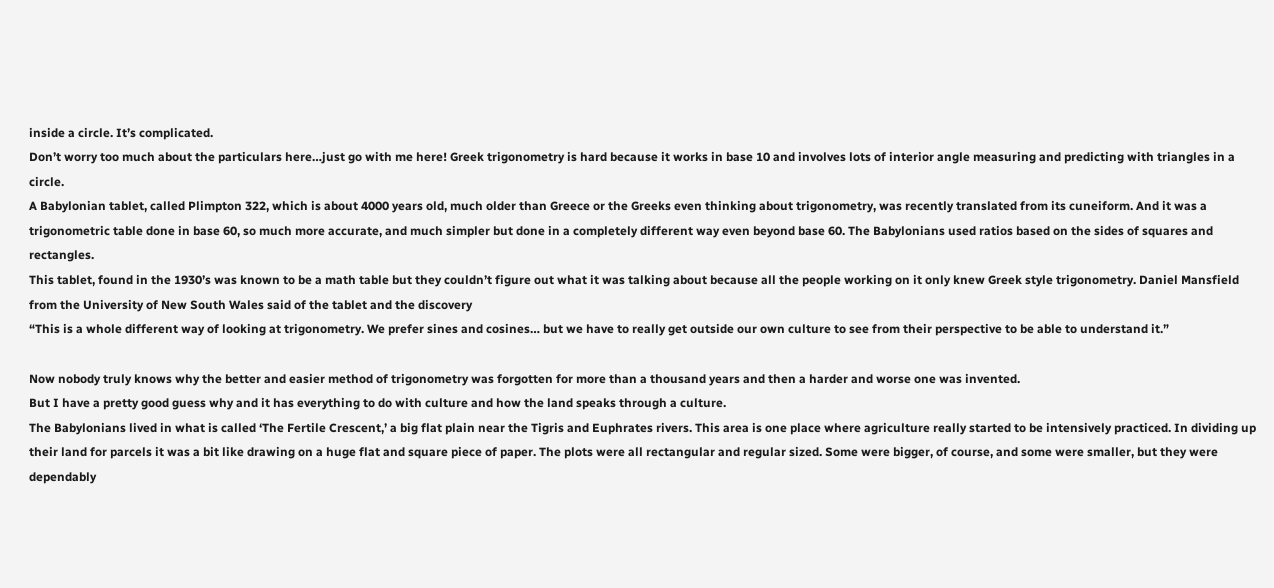inside a circle. It’s complicated.
Don’t worry too much about the particulars here…just go with me here! Greek trigonometry is hard because it works in base 10 and involves lots of interior angle measuring and predicting with triangles in a circle.
A Babylonian tablet, called Plimpton 322, which is about 4000 years old, much older than Greece or the Greeks even thinking about trigonometry, was recently translated from its cuneiform. And it was a trigonometric table done in base 60, so much more accurate, and much simpler but done in a completely different way even beyond base 60. The Babylonians used ratios based on the sides of squares and rectangles.
This tablet, found in the 1930’s was known to be a math table but they couldn’t figure out what it was talking about because all the people working on it only knew Greek style trigonometry. Daniel Mansfield from the University of New South Wales said of the tablet and the discovery
“This is a whole different way of looking at trigonometry. We prefer sines and cosines… but we have to really get outside our own culture to see from their perspective to be able to understand it.”

Now nobody truly knows why the better and easier method of trigonometry was forgotten for more than a thousand years and then a harder and worse one was invented.
But I have a pretty good guess why and it has everything to do with culture and how the land speaks through a culture.
The Babylonians lived in what is called ‘The Fertile Crescent,’ a big flat plain near the Tigris and Euphrates rivers. This area is one place where agriculture really started to be intensively practiced. In dividing up their land for parcels it was a bit like drawing on a huge flat and square piece of paper. The plots were all rectangular and regular sized. Some were bigger, of course, and some were smaller, but they were dependably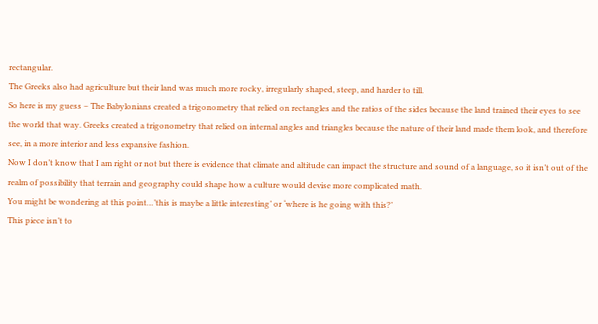rectangular.
The Greeks also had agriculture but their land was much more rocky, irregularly shaped, steep, and harder to till.
So here is my guess – The Babylonians created a trigonometry that relied on rectangles and the ratios of the sides because the land trained their eyes to see the world that way. Greeks created a trigonometry that relied on internal angles and triangles because the nature of their land made them look, and therefore see, in a more interior and less expansive fashion.
Now I don’t know that I am right or not but there is evidence that climate and altitude can impact the structure and sound of a language, so it isn’t out of the realm of possibility that terrain and geography could shape how a culture would devise more complicated math.
You might be wondering at this point…’this is maybe a little interesting’ or ‘where is he going with this?’
This piece isn’t to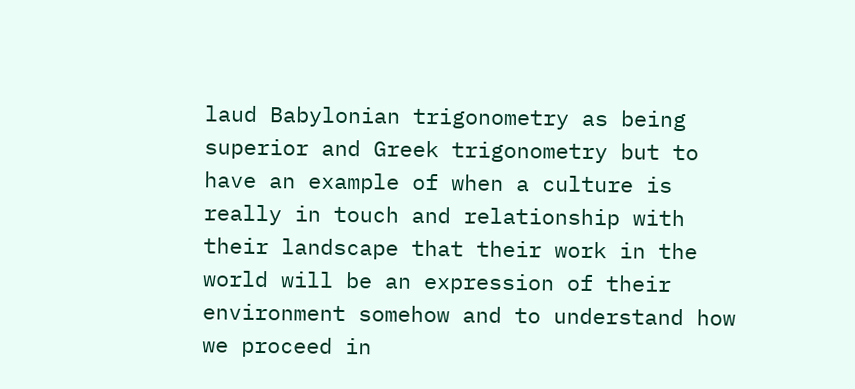laud Babylonian trigonometry as being superior and Greek trigonometry but to have an example of when a culture is really in touch and relationship with their landscape that their work in the world will be an expression of their environment somehow and to understand how we proceed in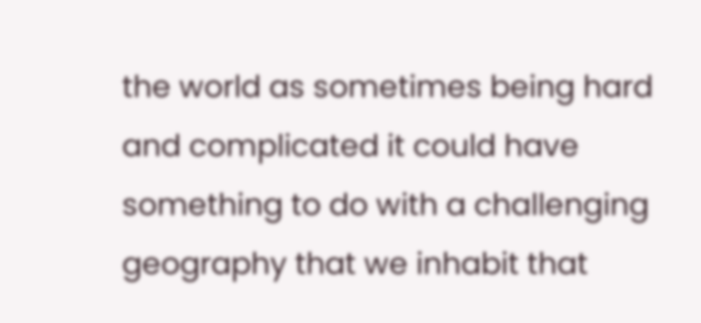the world as sometimes being hard and complicated it could have something to do with a challenging geography that we inhabit that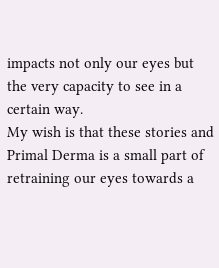impacts not only our eyes but the very capacity to see in a certain way.
My wish is that these stories and Primal Derma is a small part of retraining our eyes towards a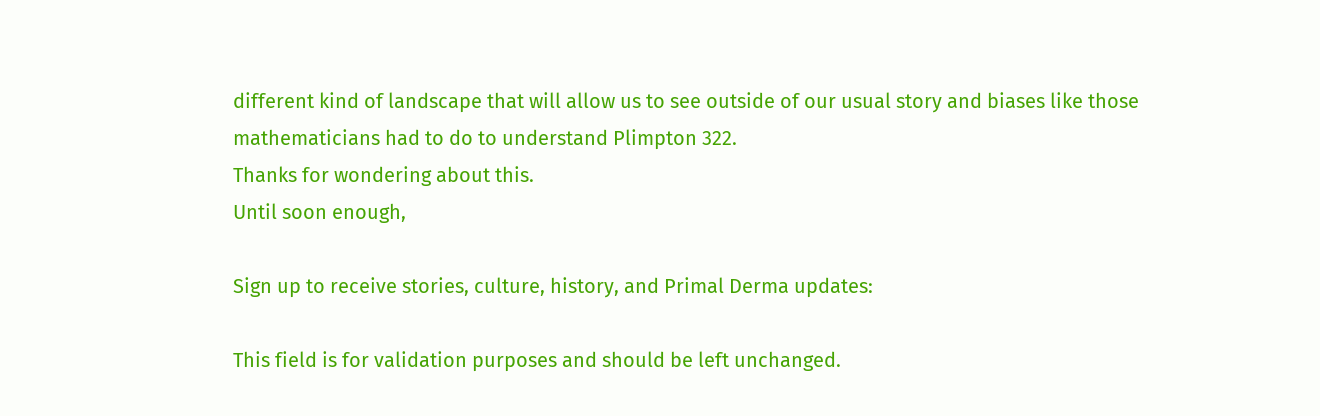different kind of landscape that will allow us to see outside of our usual story and biases like those mathematicians had to do to understand Plimpton 322.
Thanks for wondering about this.
Until soon enough,

Sign up to receive stories, culture, history, and Primal Derma updates:

This field is for validation purposes and should be left unchanged.